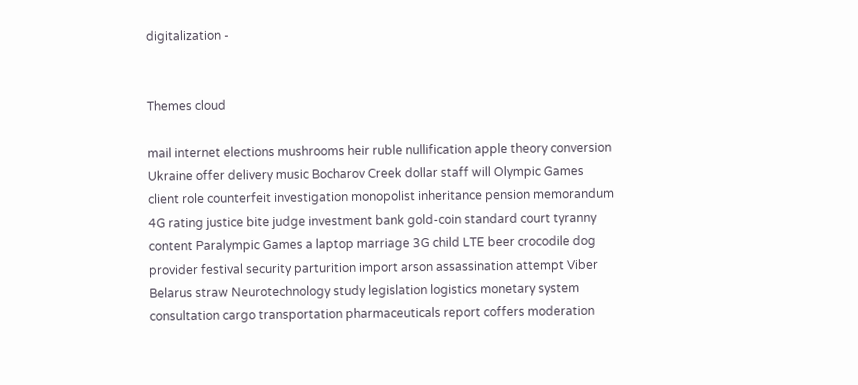digitalization -


Themes cloud

mail internet elections mushrooms heir ruble nullification apple theory conversion Ukraine offer delivery music Bocharov Creek dollar staff will Olympic Games client role counterfeit investigation monopolist inheritance pension memorandum 4G rating justice bite judge investment bank gold-coin standard court tyranny content Paralympic Games a laptop marriage 3G child LTE beer crocodile dog provider festival security parturition import arson assassination attempt Viber Belarus straw Neurotechnology study legislation logistics monetary system consultation cargo transportation pharmaceuticals report coffers moderation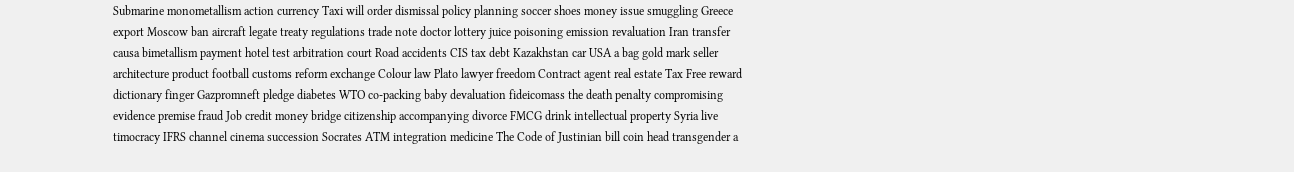Submarine monometallism action currency Taxi will order dismissal policy planning soccer shoes money issue smuggling Greece export Moscow ban aircraft legate treaty regulations trade note doctor lottery juice poisoning emission revaluation Iran transfer causa bimetallism payment hotel test arbitration court Road accidents CIS tax debt Kazakhstan car USA a bag gold mark seller architecture product football customs reform exchange Colour law Plato lawyer freedom Contract agent real estate Tax Free reward dictionary finger Gazpromneft pledge diabetes WTO co-packing baby devaluation fideicomass the death penalty compromising evidence premise fraud Job credit money bridge citizenship accompanying divorce FMCG drink intellectual property Syria live timocracy IFRS channel cinema succession Socrates ATM integration medicine The Code of Justinian bill coin head transgender a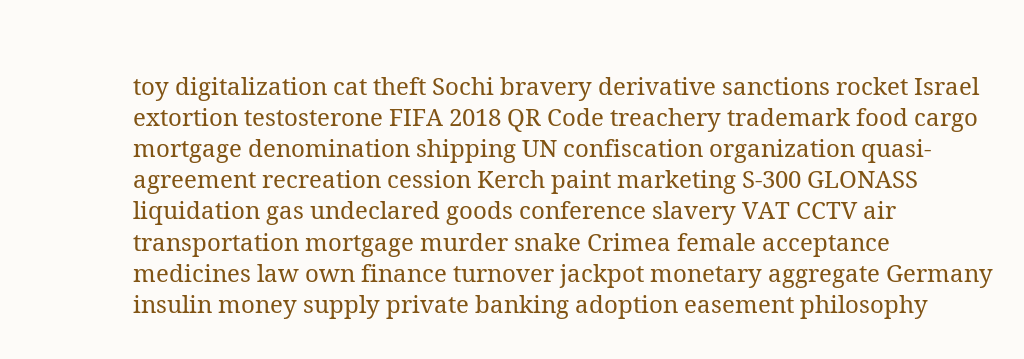toy digitalization cat theft Sochi bravery derivative sanctions rocket Israel extortion testosterone FIFA 2018 QR Code treachery trademark food cargo mortgage denomination shipping UN confiscation organization quasi-agreement recreation cession Kerch paint marketing S-300 GLONASS liquidation gas undeclared goods conference slavery VAT CCTV air transportation mortgage murder snake Crimea female acceptance medicines law own finance turnover jackpot monetary aggregate Germany insulin money supply private banking adoption easement philosophy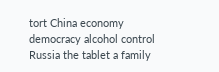tort China economy democracy alcohol control Russia the tablet a family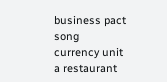business pact song currency unit a restaurant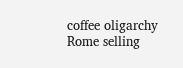coffee oligarchy Rome selling